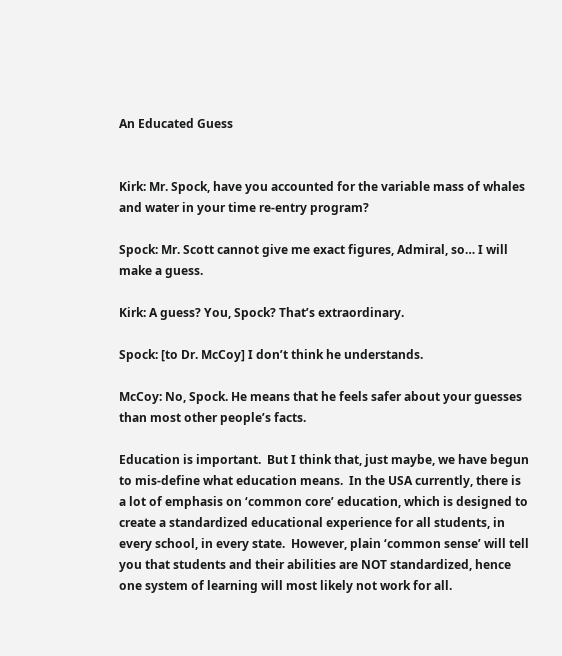An Educated Guess


Kirk: Mr. Spock, have you accounted for the variable mass of whales and water in your time re-entry program?

Spock: Mr. Scott cannot give me exact figures, Admiral, so… I will make a guess.

Kirk: A guess? You, Spock? That’s extraordinary.

Spock: [to Dr. McCoy] I don’t think he understands.

McCoy: No, Spock. He means that he feels safer about your guesses than most other people’s facts.

Education is important.  But I think that, just maybe, we have begun to mis-define what education means.  In the USA currently, there is a lot of emphasis on ‘common core’ education, which is designed to create a standardized educational experience for all students, in every school, in every state.  However, plain ‘common sense’ will tell you that students and their abilities are NOT standardized, hence one system of learning will most likely not work for all.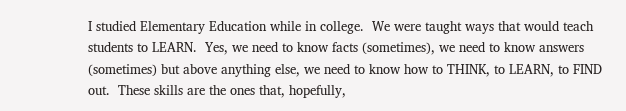I studied Elementary Education while in college.  We were taught ways that would teach students to LEARN.  Yes, we need to know facts (sometimes), we need to know answers (sometimes) but above anything else, we need to know how to THINK, to LEARN, to FIND out.  These skills are the ones that, hopefully,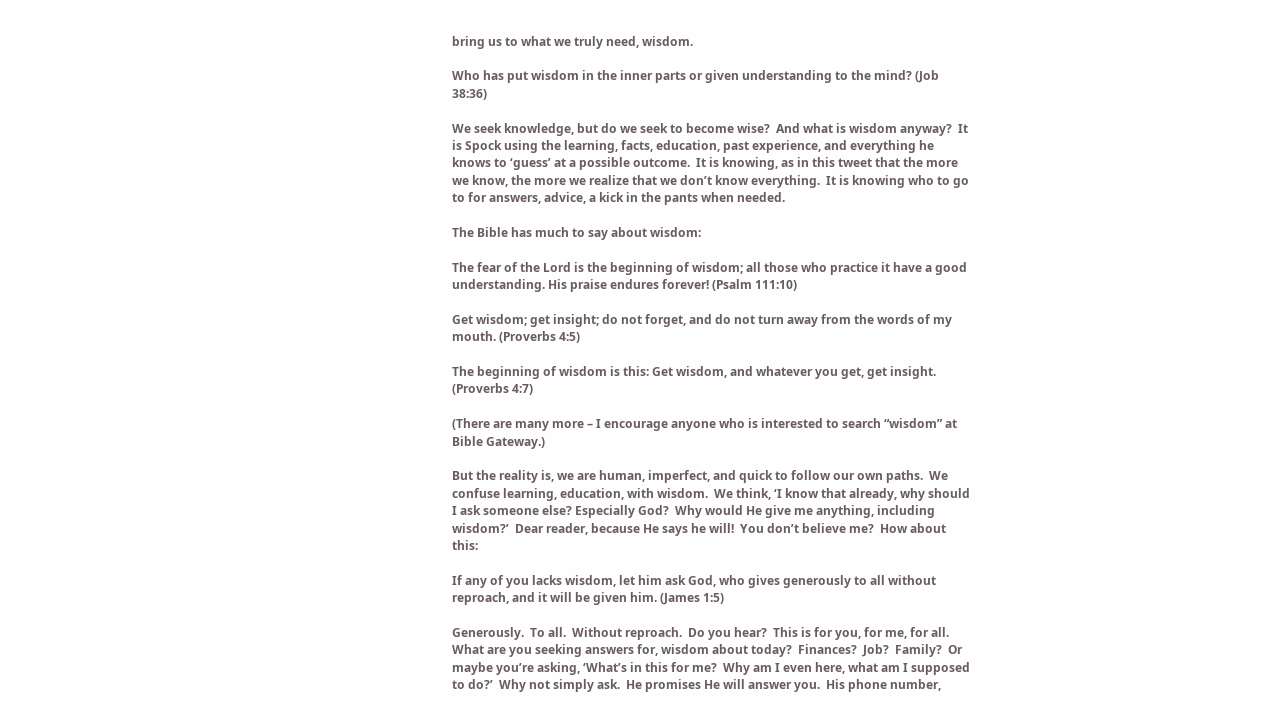bring us to what we truly need, wisdom.

Who has put wisdom in the inner parts or given understanding to the mind? (Job 38:36)

We seek knowledge, but do we seek to become wise?  And what is wisdom anyway?  It is Spock using the learning, facts, education, past experience, and everything he knows to ‘guess’ at a possible outcome.  It is knowing, as in this tweet that the more we know, the more we realize that we don’t know everything.  It is knowing who to go to for answers, advice, a kick in the pants when needed.

The Bible has much to say about wisdom:

The fear of the Lord is the beginning of wisdom; all those who practice it have a good understanding. His praise endures forever! (Psalm 111:10)

Get wisdom; get insight; do not forget, and do not turn away from the words of my mouth. (Proverbs 4:5)

The beginning of wisdom is this: Get wisdom, and whatever you get, get insight. (Proverbs 4:7)

(There are many more – I encourage anyone who is interested to search “wisdom” at Bible Gateway.)

But the reality is, we are human, imperfect, and quick to follow our own paths.  We confuse learning, education, with wisdom.  We think, ‘I know that already, why should I ask someone else? Especially God?  Why would He give me anything, including wisdom?’  Dear reader, because He says he will!  You don’t believe me?  How about this:

If any of you lacks wisdom, let him ask God, who gives generously to all without reproach, and it will be given him. (James 1:5)

Generously.  To all.  Without reproach.  Do you hear?  This is for you, for me, for all.  What are you seeking answers for, wisdom about today?  Finances?  Job?  Family?  Or maybe you’re asking, ‘What’s in this for me?  Why am I even here, what am I supposed to do?’  Why not simply ask.  He promises He will answer you.  His phone number,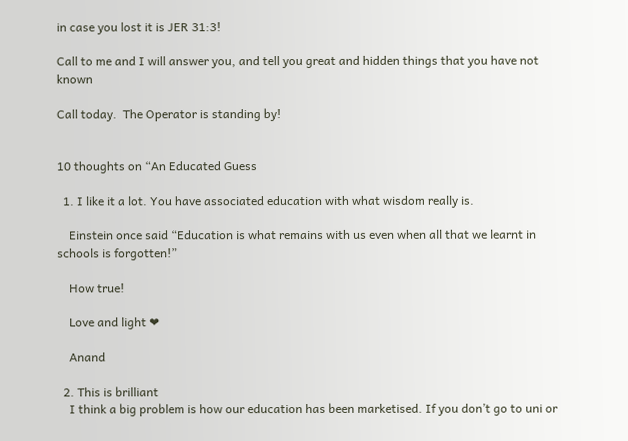in case you lost it is JER 31:3!

Call to me and I will answer you, and tell you great and hidden things that you have not known

Call today.  The Operator is standing by!


10 thoughts on “An Educated Guess

  1. I like it a lot. You have associated education with what wisdom really is.

    Einstein once said “Education is what remains with us even when all that we learnt in schools is forgotten!”

    How true!

    Love and light ❤

    Anand

  2. This is brilliant
    I think a big problem is how our education has been marketised. If you don’t go to uni or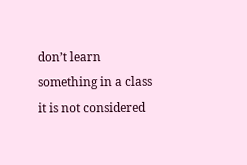don’t learn something in a class it is not considered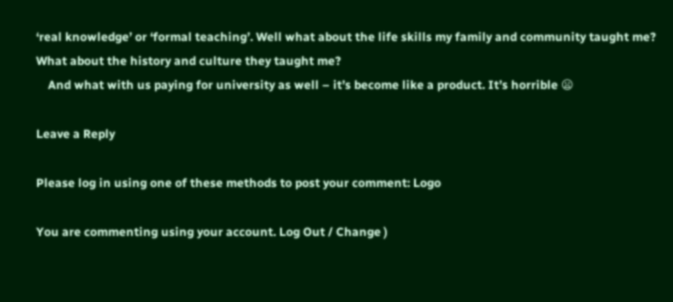‘real knowledge’ or ‘formal teaching’. Well what about the life skills my family and community taught me? What about the history and culture they taught me?
    And what with us paying for university as well – it’s become like a product. It’s horrible 😦

Leave a Reply

Please log in using one of these methods to post your comment: Logo

You are commenting using your account. Log Out / Change )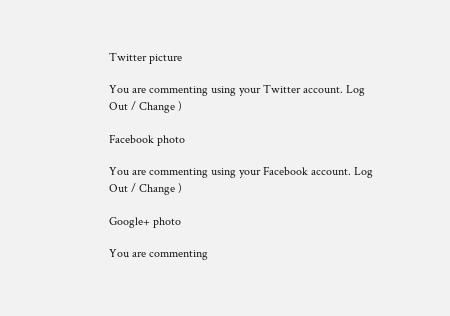Twitter picture

You are commenting using your Twitter account. Log Out / Change )

Facebook photo

You are commenting using your Facebook account. Log Out / Change )

Google+ photo

You are commenting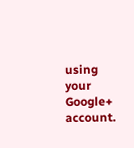using your Google+ account.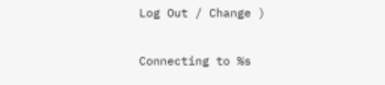Log Out / Change )

Connecting to %s